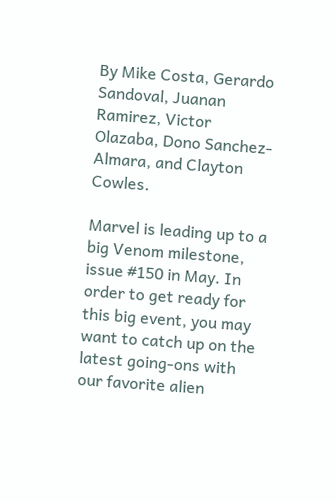By Mike Costa, Gerardo Sandoval, Juanan Ramirez, Victor Olazaba, Dono Sanchez-Almara, and Clayton Cowles.

Marvel is leading up to a big Venom milestone, issue #150 in May. In order to get ready for this big event, you may want to catch up on the latest going-ons with our favorite alien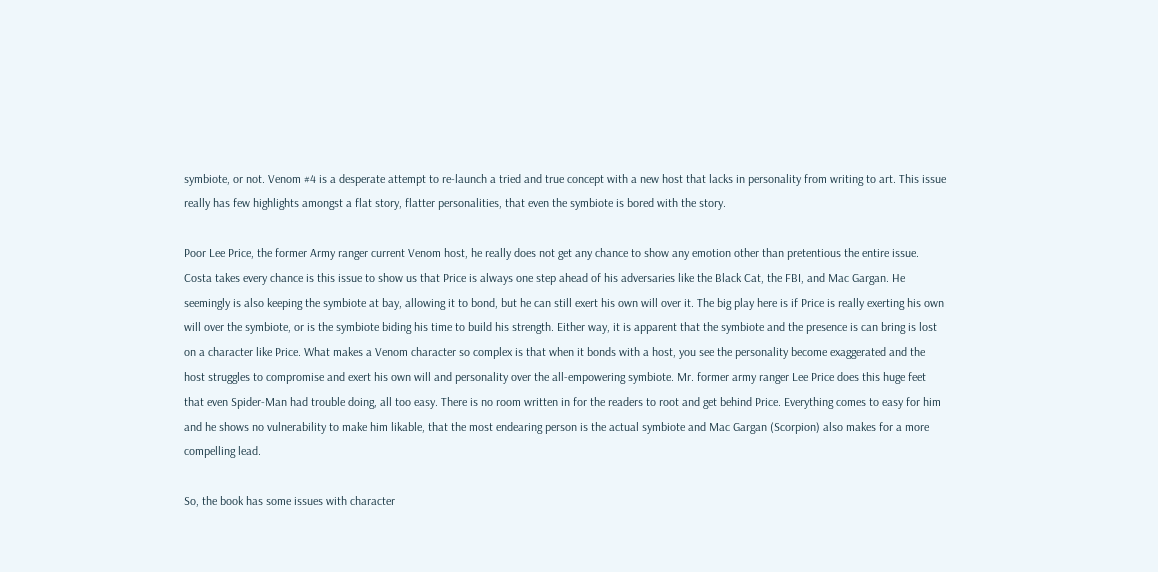symbiote, or not. Venom #4 is a desperate attempt to re-launch a tried and true concept with a new host that lacks in personality from writing to art. This issue really has few highlights amongst a flat story, flatter personalities, that even the symbiote is bored with the story.

Poor Lee Price, the former Army ranger current Venom host, he really does not get any chance to show any emotion other than pretentious the entire issue. Costa takes every chance is this issue to show us that Price is always one step ahead of his adversaries like the Black Cat, the FBI, and Mac Gargan. He seemingly is also keeping the symbiote at bay, allowing it to bond, but he can still exert his own will over it. The big play here is if Price is really exerting his own will over the symbiote, or is the symbiote biding his time to build his strength. Either way, it is apparent that the symbiote and the presence is can bring is lost on a character like Price. What makes a Venom character so complex is that when it bonds with a host, you see the personality become exaggerated and the host struggles to compromise and exert his own will and personality over the all-empowering symbiote. Mr. former army ranger Lee Price does this huge feet that even Spider-Man had trouble doing, all too easy. There is no room written in for the readers to root and get behind Price. Everything comes to easy for him and he shows no vulnerability to make him likable, that the most endearing person is the actual symbiote and Mac Gargan (Scorpion) also makes for a more compelling lead.

So, the book has some issues with character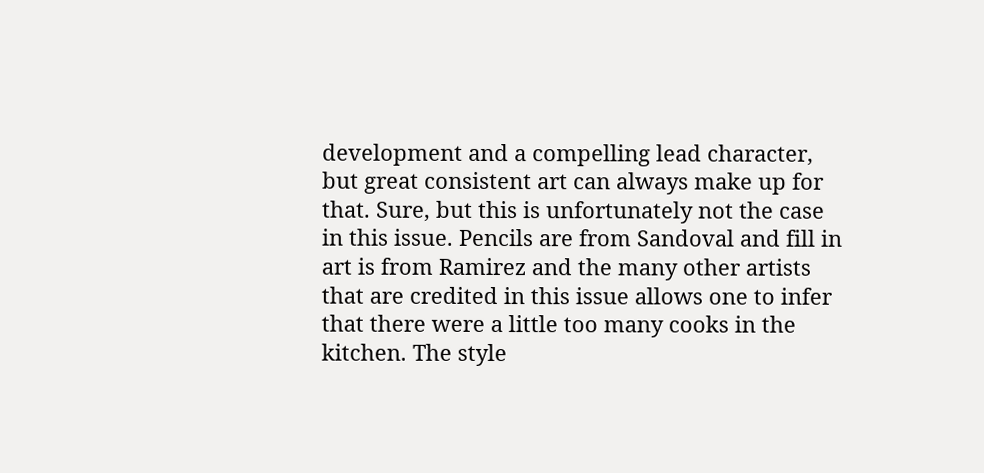development and a compelling lead character, but great consistent art can always make up for that. Sure, but this is unfortunately not the case in this issue. Pencils are from Sandoval and fill in art is from Ramirez and the many other artists that are credited in this issue allows one to infer that there were a little too many cooks in the kitchen. The style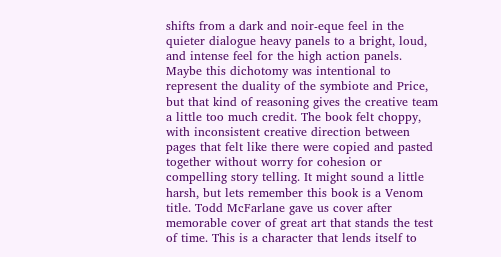shifts from a dark and noir-eque feel in the quieter dialogue heavy panels to a bright, loud, and intense feel for the high action panels. Maybe this dichotomy was intentional to represent the duality of the symbiote and Price, but that kind of reasoning gives the creative team a little too much credit. The book felt choppy, with inconsistent creative direction between pages that felt like there were copied and pasted together without worry for cohesion or compelling story telling. It might sound a little harsh, but lets remember this book is a Venom title. Todd McFarlane gave us cover after memorable cover of great art that stands the test of time. This is a character that lends itself to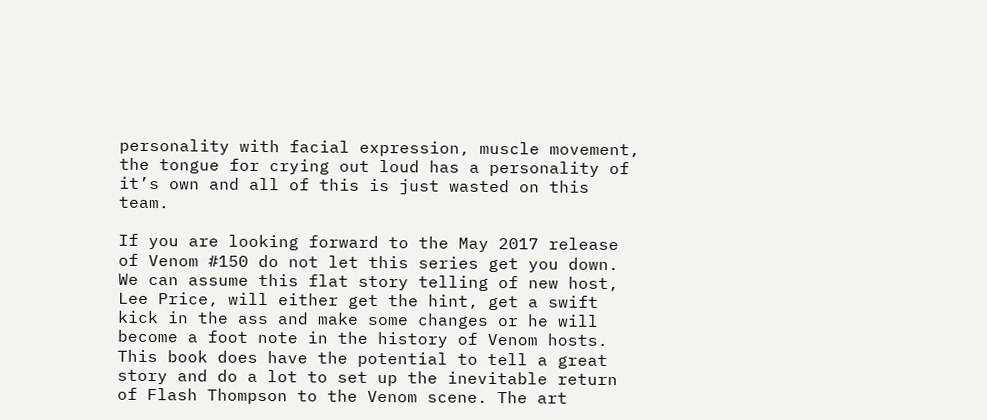personality with facial expression, muscle movement, the tongue for crying out loud has a personality of it’s own and all of this is just wasted on this team.

If you are looking forward to the May 2017 release of Venom #150 do not let this series get you down. We can assume this flat story telling of new host, Lee Price, will either get the hint, get a swift kick in the ass and make some changes or he will become a foot note in the history of Venom hosts. This book does have the potential to tell a great story and do a lot to set up the inevitable return of Flash Thompson to the Venom scene. The art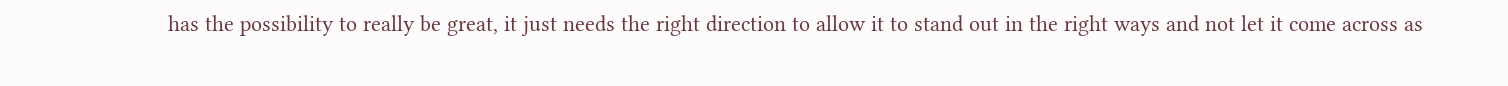has the possibility to really be great, it just needs the right direction to allow it to stand out in the right ways and not let it come across as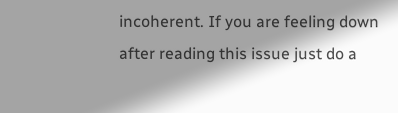incoherent. If you are feeling down after reading this issue just do a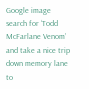Google image search for ‘Todd McFarlane Venom’ and take a nice trip down memory lane to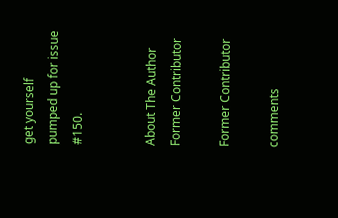get yourself pumped up for issue #150.


About The Author Former Contributor

Former Contributor

comments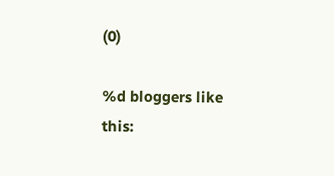(0)

%d bloggers like this: